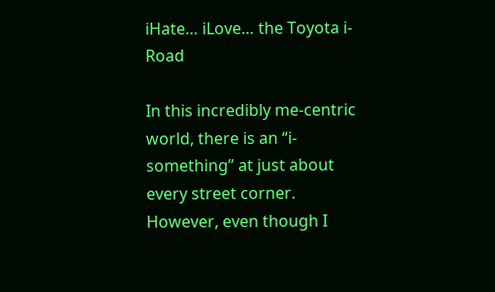iHate… iLove… the Toyota i-Road

In this incredibly me-centric world, there is an “i-something” at just about every street corner. However, even though I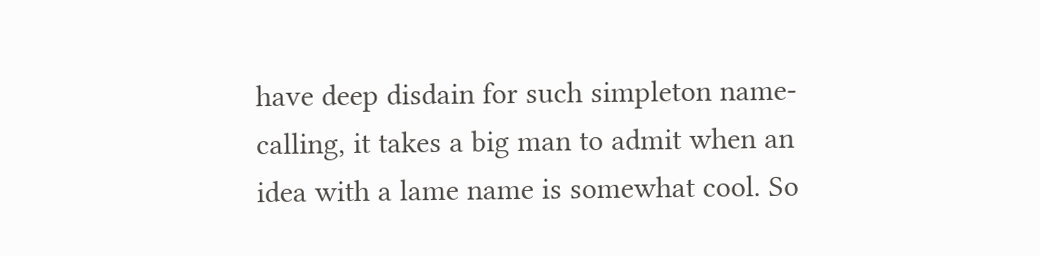have deep disdain for such simpleton name-calling, it takes a big man to admit when an idea with a lame name is somewhat cool. So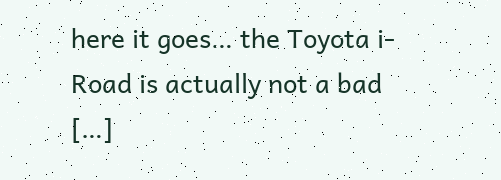here it goes… the Toyota i-Road is actually not a bad […]